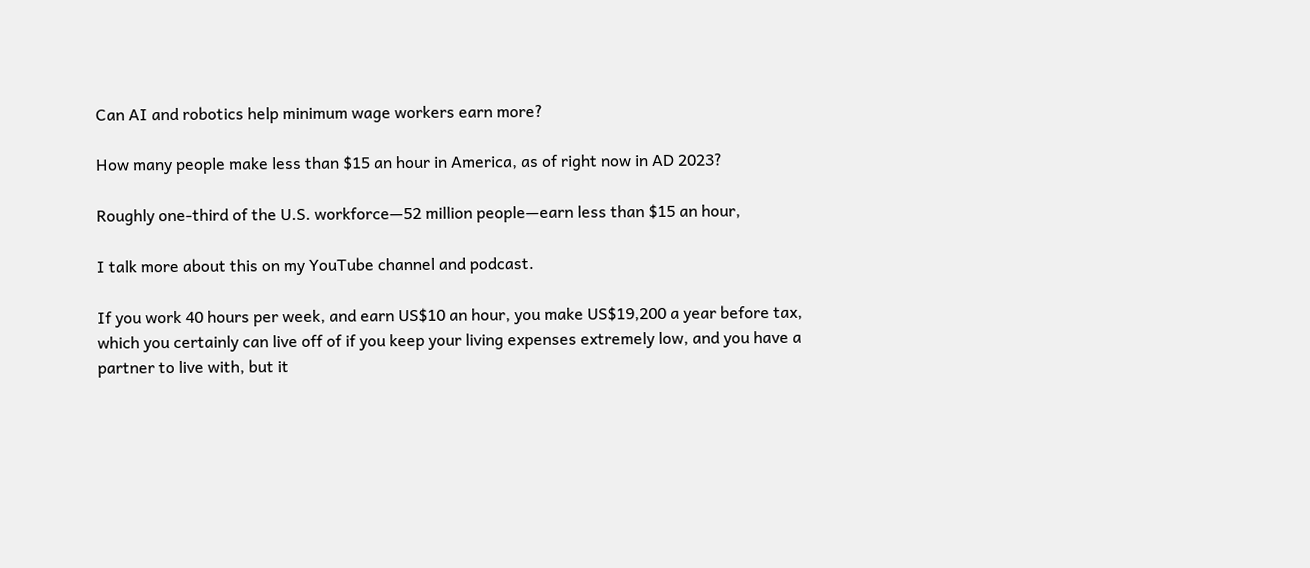Can AI and robotics help minimum wage workers earn more?

How many people make less than $15 an hour in America, as of right now in AD 2023?

Roughly one-third of the U.S. workforce—52 million people—earn less than $15 an hour,

I talk more about this on my YouTube channel and podcast.

If you work 40 hours per week, and earn US$10 an hour, you make US$19,200 a year before tax, which you certainly can live off of if you keep your living expenses extremely low, and you have a partner to live with, but it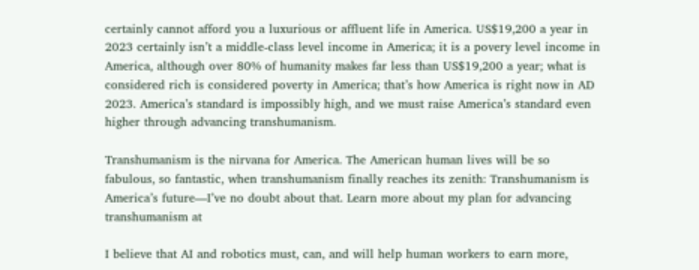certainly cannot afford you a luxurious or affluent life in America. US$19,200 a year in 2023 certainly isn’t a middle-class level income in America; it is a povery level income in America, although over 80% of humanity makes far less than US$19,200 a year; what is considered rich is considered poverty in America; that’s how America is right now in AD 2023. America’s standard is impossibly high, and we must raise America’s standard even higher through advancing transhumanism.

Transhumanism is the nirvana for America. The American human lives will be so fabulous, so fantastic, when transhumanism finally reaches its zenith: Transhumanism is America’s future—I’ve no doubt about that. Learn more about my plan for advancing transhumanism at

I believe that AI and robotics must, can, and will help human workers to earn more,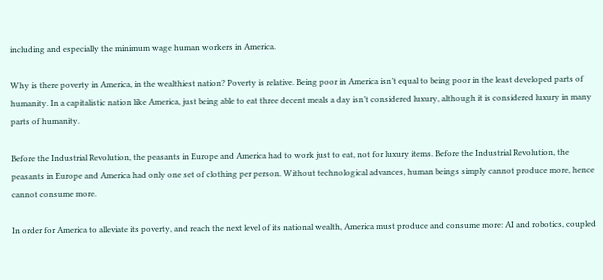including and especially the minimum wage human workers in America.

Why is there poverty in America, in the wealthiest nation? Poverty is relative. Being poor in America isn’t equal to being poor in the least developed parts of humanity. In a capitalistic nation like America, just being able to eat three decent meals a day isn’t considered luxury, although it is considered luxury in many parts of humanity.

Before the Industrial Revolution, the peasants in Europe and America had to work just to eat, not for luxury items. Before the Industrial Revolution, the peasants in Europe and America had only one set of clothing per person. Without technological advances, human beings simply cannot produce more, hence cannot consume more.

In order for America to alleviate its poverty, and reach the next level of its national wealth, America must produce and consume more: AI and robotics, coupled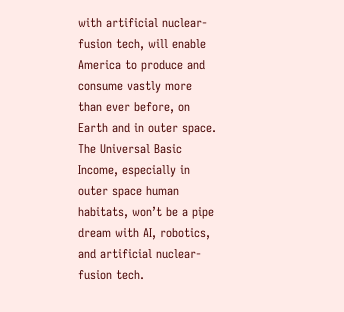with artificial nuclear-fusion tech, will enable America to produce and consume vastly more than ever before, on Earth and in outer space. The Universal Basic Income, especially in outer space human habitats, won’t be a pipe dream with AI, robotics, and artificial nuclear-fusion tech.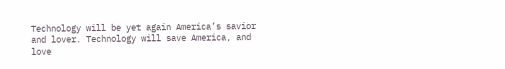Technology will be yet again America’s savior and lover. Technology will save America, and love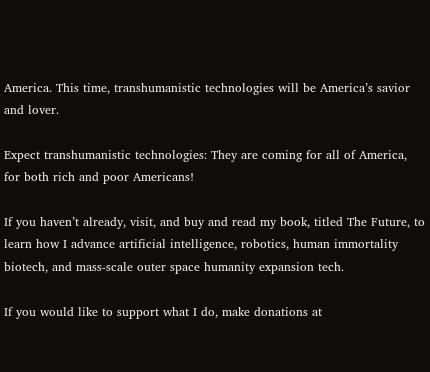America. This time, transhumanistic technologies will be America’s savior and lover.

Expect transhumanistic technologies: They are coming for all of America, for both rich and poor Americans!

If you haven’t already, visit, and buy and read my book, titled The Future, to learn how I advance artificial intelligence, robotics, human immortality biotech, and mass-scale outer space humanity expansion tech.

If you would like to support what I do, make donations at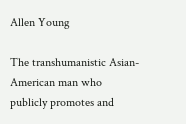Allen Young

The transhumanistic Asian-American man who publicly promotes and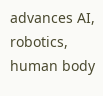advances AI, robotics, human body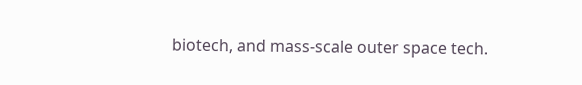biotech, and mass-scale outer space tech.